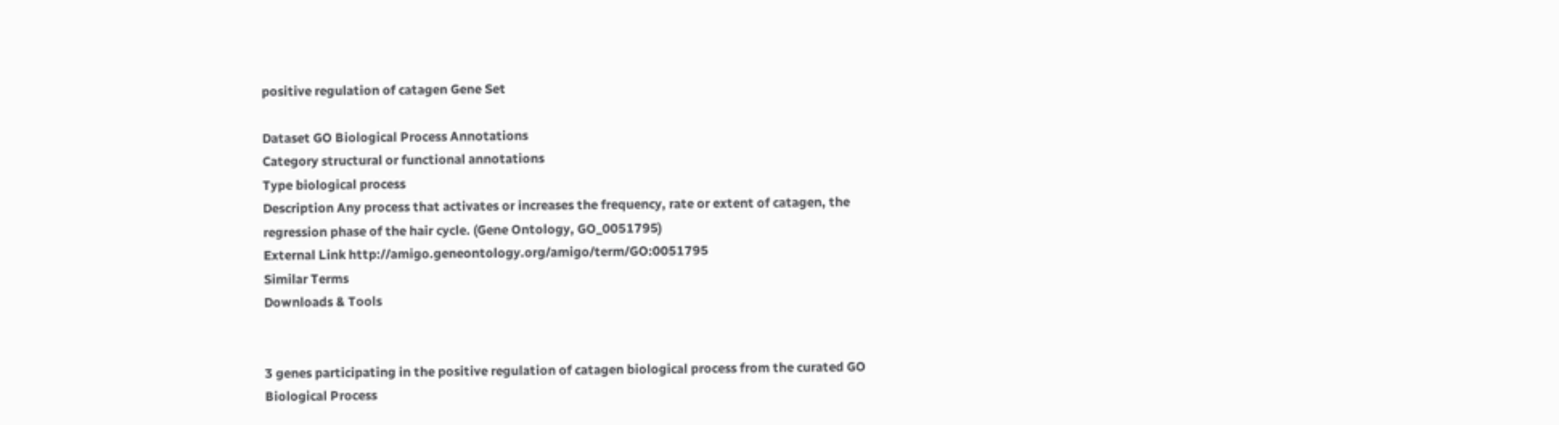positive regulation of catagen Gene Set

Dataset GO Biological Process Annotations
Category structural or functional annotations
Type biological process
Description Any process that activates or increases the frequency, rate or extent of catagen, the regression phase of the hair cycle. (Gene Ontology, GO_0051795)
External Link http://amigo.geneontology.org/amigo/term/GO:0051795
Similar Terms
Downloads & Tools


3 genes participating in the positive regulation of catagen biological process from the curated GO Biological Process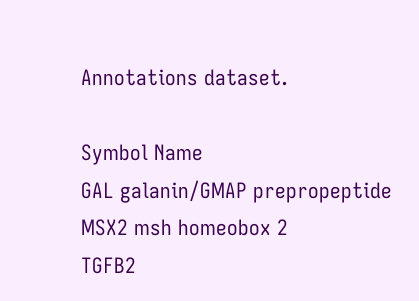Annotations dataset.

Symbol Name
GAL galanin/GMAP prepropeptide
MSX2 msh homeobox 2
TGFB2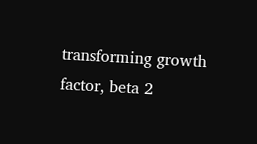transforming growth factor, beta 2